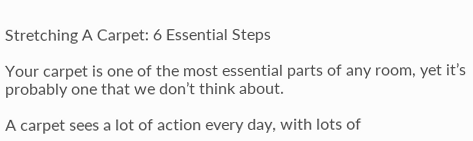Stretching A Carpet: 6 Essential Steps

Your carpet is one of the most essential parts of any room, yet it’s probably one that we don’t think about.

A carpet sees a lot of action every day, with lots of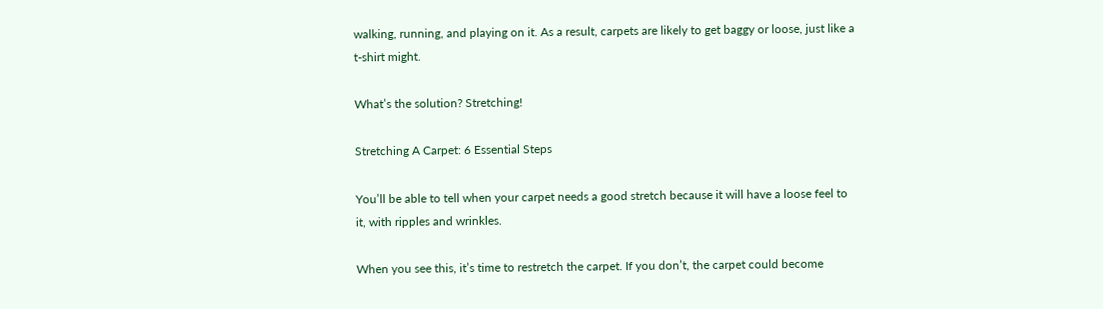walking, running, and playing on it. As a result, carpets are likely to get baggy or loose, just like a t-shirt might.

What’s the solution? Stretching!

Stretching A Carpet: 6 Essential Steps

You’ll be able to tell when your carpet needs a good stretch because it will have a loose feel to it, with ripples and wrinkles.

When you see this, it’s time to restretch the carpet. If you don’t, the carpet could become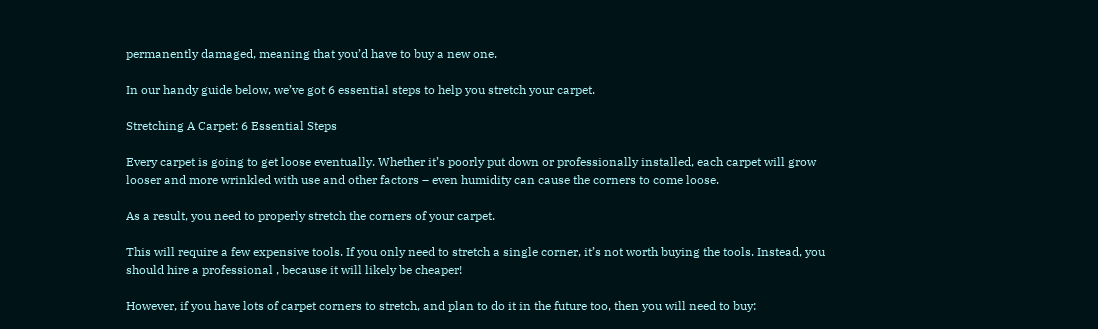permanently damaged, meaning that you’d have to buy a new one.

In our handy guide below, we’ve got 6 essential steps to help you stretch your carpet.

Stretching A Carpet: 6 Essential Steps

Every carpet is going to get loose eventually. Whether it’s poorly put down or professionally installed, each carpet will grow looser and more wrinkled with use and other factors – even humidity can cause the corners to come loose.

As a result, you need to properly stretch the corners of your carpet.

This will require a few expensive tools. If you only need to stretch a single corner, it’s not worth buying the tools. Instead, you should hire a professional , because it will likely be cheaper!

However, if you have lots of carpet corners to stretch, and plan to do it in the future too, then you will need to buy: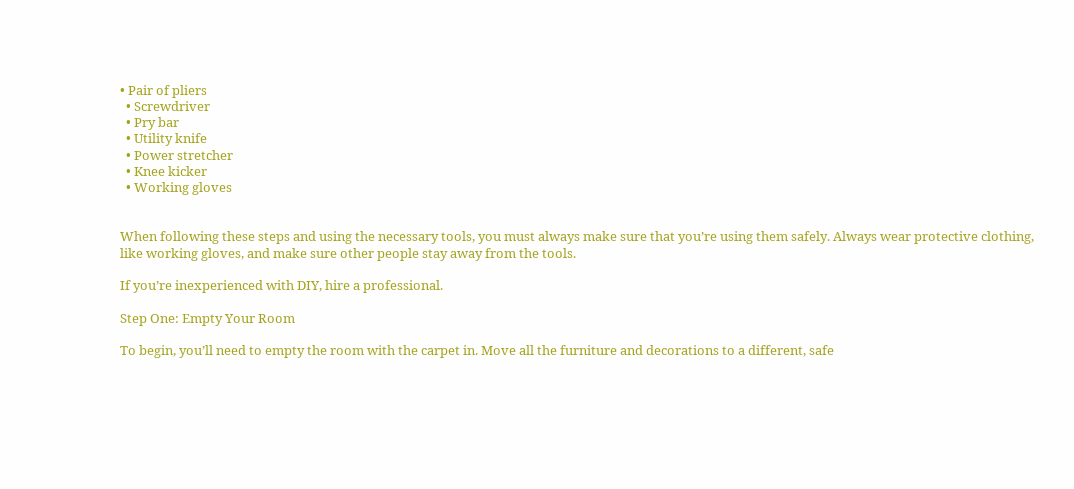• Pair of pliers
  • Screwdriver
  • Pry bar
  • Utility knife
  • Power stretcher
  • Knee kicker
  • Working gloves


When following these steps and using the necessary tools, you must always make sure that you’re using them safely. Always wear protective clothing, like working gloves, and make sure other people stay away from the tools.

If you’re inexperienced with DIY, hire a professional.

Step One: Empty Your Room

To begin, you’ll need to empty the room with the carpet in. Move all the furniture and decorations to a different, safe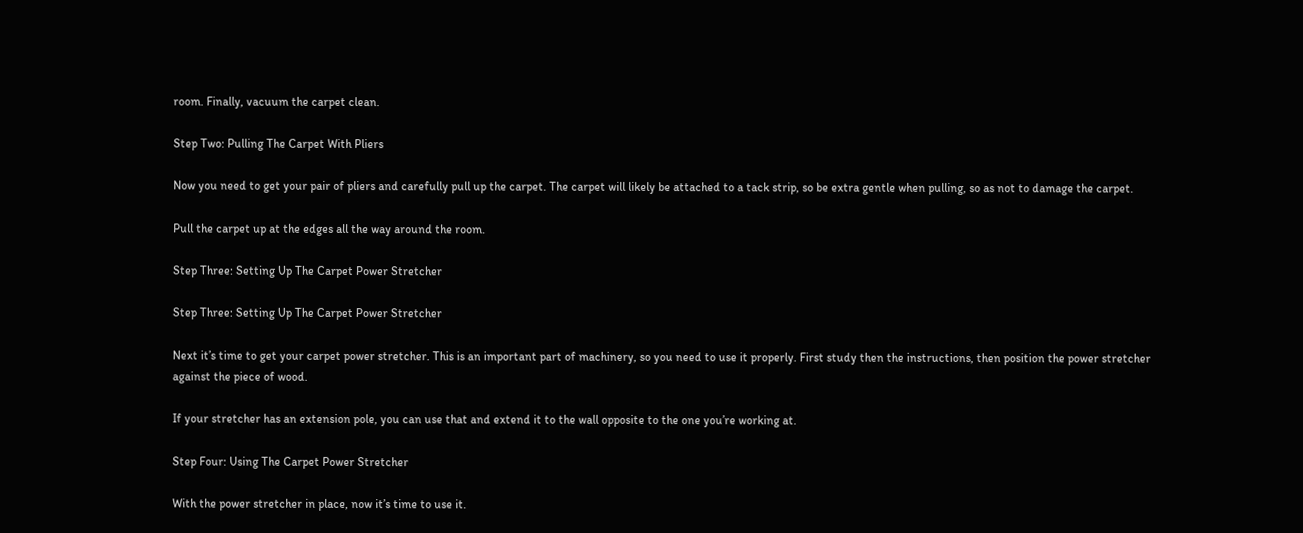room. Finally, vacuum the carpet clean.

Step Two: Pulling The Carpet With Pliers

Now you need to get your pair of pliers and carefully pull up the carpet. The carpet will likely be attached to a tack strip, so be extra gentle when pulling, so as not to damage the carpet.

Pull the carpet up at the edges all the way around the room.

Step Three: Setting Up The Carpet Power Stretcher

Step Three: Setting Up The Carpet Power Stretcher

Next it’s time to get your carpet power stretcher. This is an important part of machinery, so you need to use it properly. First study then the instructions, then position the power stretcher against the piece of wood.

If your stretcher has an extension pole, you can use that and extend it to the wall opposite to the one you’re working at.

Step Four: Using The Carpet Power Stretcher

With the power stretcher in place, now it’s time to use it.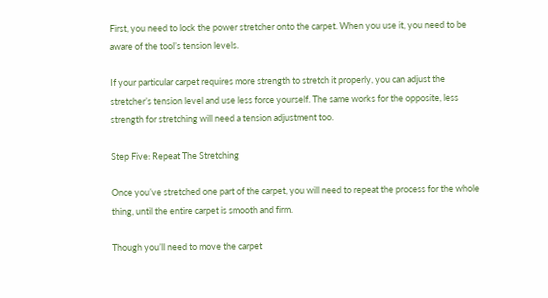First, you need to lock the power stretcher onto the carpet. When you use it, you need to be aware of the tool’s tension levels.

If your particular carpet requires more strength to stretch it properly, you can adjust the stretcher’s tension level and use less force yourself. The same works for the opposite, less strength for stretching will need a tension adjustment too.

Step Five: Repeat The Stretching

Once you’ve stretched one part of the carpet, you will need to repeat the process for the whole thing, until the entire carpet is smooth and firm.

Though you’ll need to move the carpet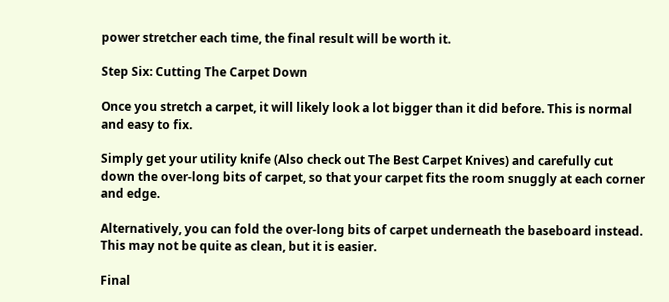power stretcher each time, the final result will be worth it.

Step Six: Cutting The Carpet Down

Once you stretch a carpet, it will likely look a lot bigger than it did before. This is normal and easy to fix.

Simply get your utility knife (Also check out The Best Carpet Knives) and carefully cut down the over-long bits of carpet, so that your carpet fits the room snuggly at each corner and edge.

Alternatively, you can fold the over-long bits of carpet underneath the baseboard instead. This may not be quite as clean, but it is easier.

Final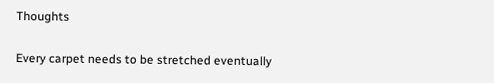Thoughts

Every carpet needs to be stretched eventually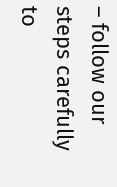– follow our steps carefully to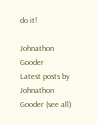do it!

Johnathon Gooder
Latest posts by Johnathon Gooder (see all)